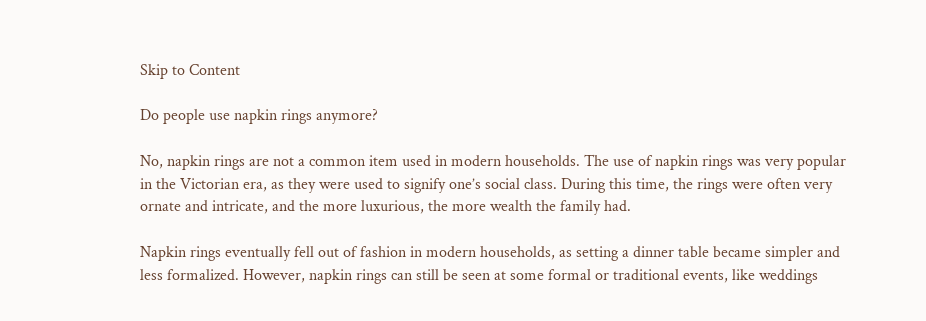Skip to Content

Do people use napkin rings anymore?

No, napkin rings are not a common item used in modern households. The use of napkin rings was very popular in the Victorian era, as they were used to signify one’s social class. During this time, the rings were often very ornate and intricate, and the more luxurious, the more wealth the family had.

Napkin rings eventually fell out of fashion in modern households, as setting a dinner table became simpler and less formalized. However, napkin rings can still be seen at some formal or traditional events, like weddings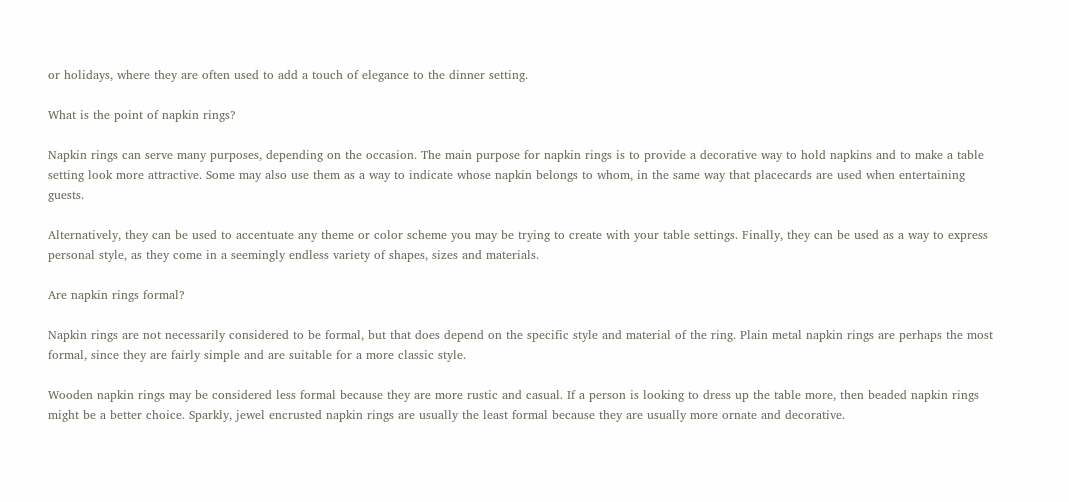or holidays, where they are often used to add a touch of elegance to the dinner setting.

What is the point of napkin rings?

Napkin rings can serve many purposes, depending on the occasion. The main purpose for napkin rings is to provide a decorative way to hold napkins and to make a table setting look more attractive. Some may also use them as a way to indicate whose napkin belongs to whom, in the same way that placecards are used when entertaining guests.

Alternatively, they can be used to accentuate any theme or color scheme you may be trying to create with your table settings. Finally, they can be used as a way to express personal style, as they come in a seemingly endless variety of shapes, sizes and materials.

Are napkin rings formal?

Napkin rings are not necessarily considered to be formal, but that does depend on the specific style and material of the ring. Plain metal napkin rings are perhaps the most formal, since they are fairly simple and are suitable for a more classic style.

Wooden napkin rings may be considered less formal because they are more rustic and casual. If a person is looking to dress up the table more, then beaded napkin rings might be a better choice. Sparkly, jewel encrusted napkin rings are usually the least formal because they are usually more ornate and decorative.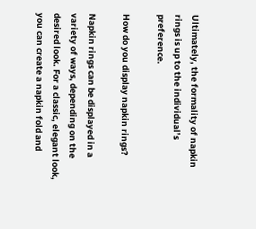Ultimately, the formality of napkin rings is up to the individual’s preference.

How do you display napkin rings?

Napkin rings can be displayed in a variety of ways, depending on the desired look. For a classic, elegant look, you can create a napkin fold and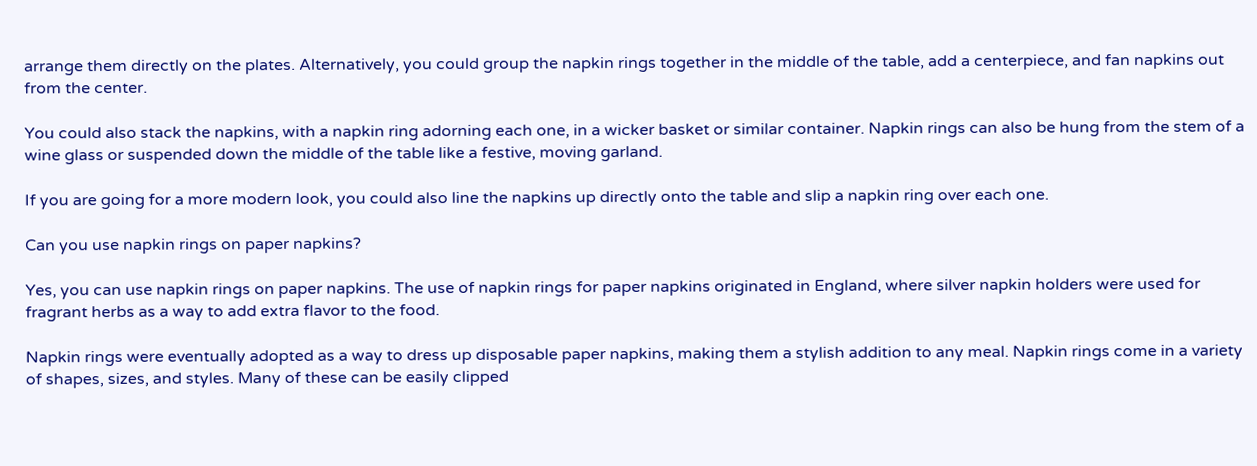arrange them directly on the plates. Alternatively, you could group the napkin rings together in the middle of the table, add a centerpiece, and fan napkins out from the center.

You could also stack the napkins, with a napkin ring adorning each one, in a wicker basket or similar container. Napkin rings can also be hung from the stem of a wine glass or suspended down the middle of the table like a festive, moving garland.

If you are going for a more modern look, you could also line the napkins up directly onto the table and slip a napkin ring over each one.

Can you use napkin rings on paper napkins?

Yes, you can use napkin rings on paper napkins. The use of napkin rings for paper napkins originated in England, where silver napkin holders were used for fragrant herbs as a way to add extra flavor to the food.

Napkin rings were eventually adopted as a way to dress up disposable paper napkins, making them a stylish addition to any meal. Napkin rings come in a variety of shapes, sizes, and styles. Many of these can be easily clipped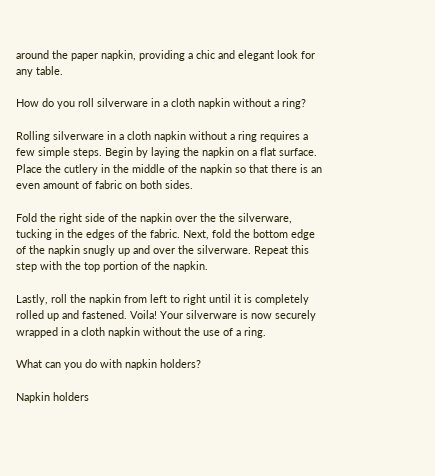around the paper napkin, providing a chic and elegant look for any table.

How do you roll silverware in a cloth napkin without a ring?

Rolling silverware in a cloth napkin without a ring requires a few simple steps. Begin by laying the napkin on a flat surface. Place the cutlery in the middle of the napkin so that there is an even amount of fabric on both sides.

Fold the right side of the napkin over the the silverware, tucking in the edges of the fabric. Next, fold the bottom edge of the napkin snugly up and over the silverware. Repeat this step with the top portion of the napkin.

Lastly, roll the napkin from left to right until it is completely rolled up and fastened. Voila! Your silverware is now securely wrapped in a cloth napkin without the use of a ring.

What can you do with napkin holders?

Napkin holders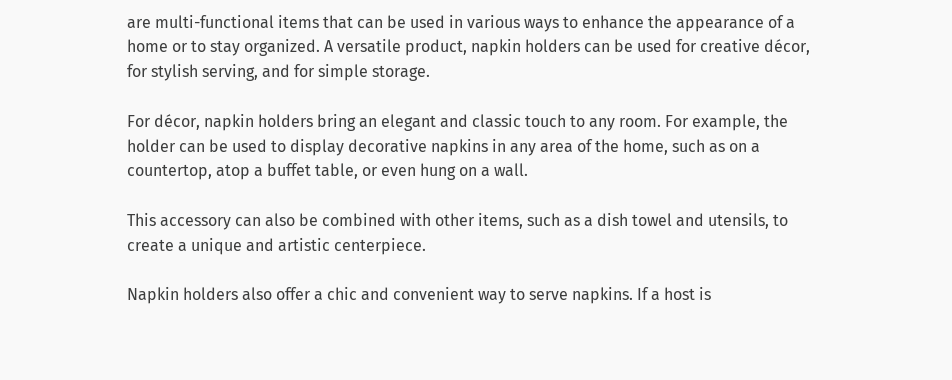are multi-functional items that can be used in various ways to enhance the appearance of a home or to stay organized. A versatile product, napkin holders can be used for creative décor, for stylish serving, and for simple storage.

For décor, napkin holders bring an elegant and classic touch to any room. For example, the holder can be used to display decorative napkins in any area of the home, such as on a countertop, atop a buffet table, or even hung on a wall.

This accessory can also be combined with other items, such as a dish towel and utensils, to create a unique and artistic centerpiece.

Napkin holders also offer a chic and convenient way to serve napkins. If a host is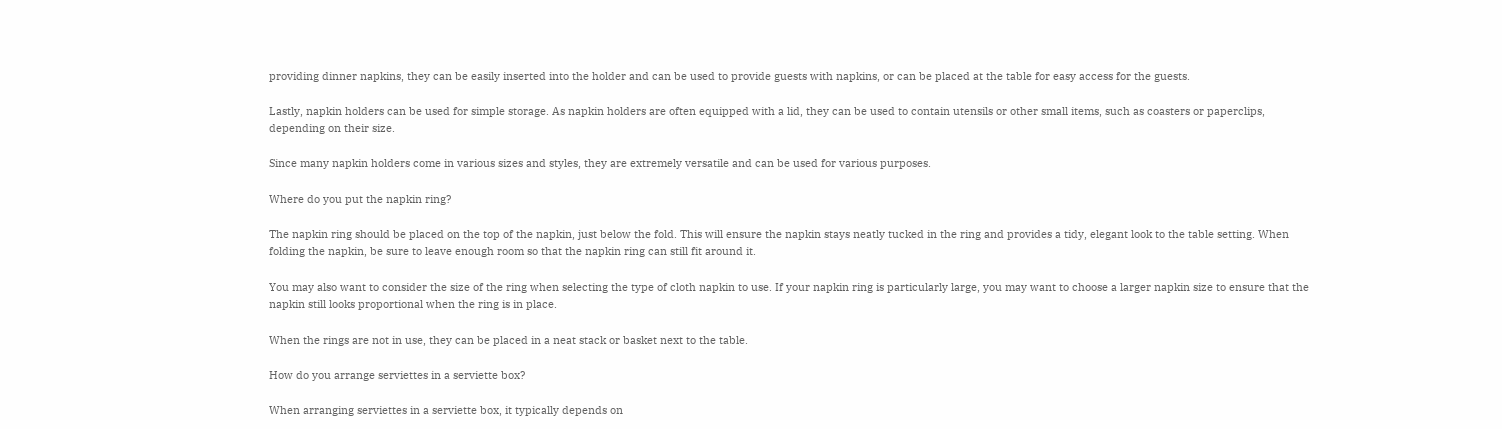providing dinner napkins, they can be easily inserted into the holder and can be used to provide guests with napkins, or can be placed at the table for easy access for the guests.

Lastly, napkin holders can be used for simple storage. As napkin holders are often equipped with a lid, they can be used to contain utensils or other small items, such as coasters or paperclips, depending on their size.

Since many napkin holders come in various sizes and styles, they are extremely versatile and can be used for various purposes.

Where do you put the napkin ring?

The napkin ring should be placed on the top of the napkin, just below the fold. This will ensure the napkin stays neatly tucked in the ring and provides a tidy, elegant look to the table setting. When folding the napkin, be sure to leave enough room so that the napkin ring can still fit around it.

You may also want to consider the size of the ring when selecting the type of cloth napkin to use. If your napkin ring is particularly large, you may want to choose a larger napkin size to ensure that the napkin still looks proportional when the ring is in place.

When the rings are not in use, they can be placed in a neat stack or basket next to the table.

How do you arrange serviettes in a serviette box?

When arranging serviettes in a serviette box, it typically depends on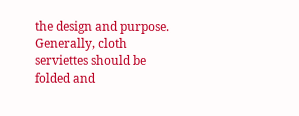the design and purpose. Generally, cloth serviettes should be folded and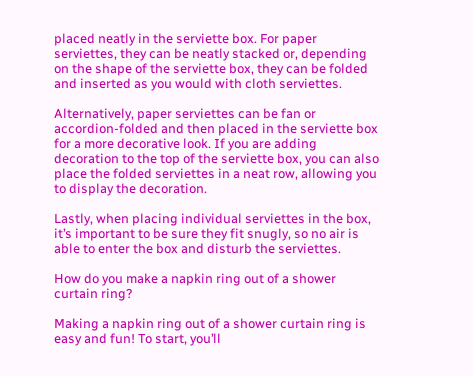placed neatly in the serviette box. For paper serviettes, they can be neatly stacked or, depending on the shape of the serviette box, they can be folded and inserted as you would with cloth serviettes.

Alternatively, paper serviettes can be fan or accordion-folded and then placed in the serviette box for a more decorative look. If you are adding decoration to the top of the serviette box, you can also place the folded serviettes in a neat row, allowing you to display the decoration.

Lastly, when placing individual serviettes in the box, it’s important to be sure they fit snugly, so no air is able to enter the box and disturb the serviettes.

How do you make a napkin ring out of a shower curtain ring?

Making a napkin ring out of a shower curtain ring is easy and fun! To start, you’ll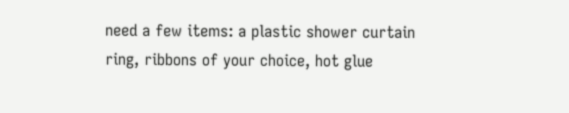need a few items: a plastic shower curtain ring, ribbons of your choice, hot glue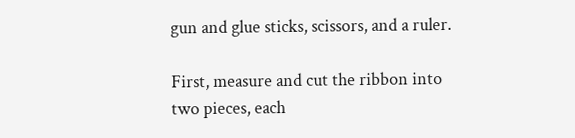gun and glue sticks, scissors, and a ruler.

First, measure and cut the ribbon into two pieces, each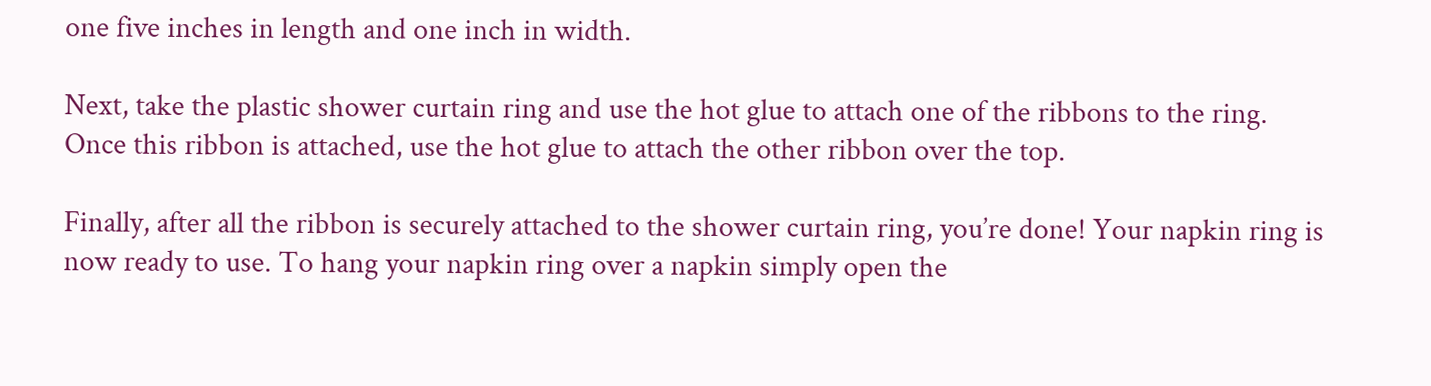one five inches in length and one inch in width.

Next, take the plastic shower curtain ring and use the hot glue to attach one of the ribbons to the ring. Once this ribbon is attached, use the hot glue to attach the other ribbon over the top.

Finally, after all the ribbon is securely attached to the shower curtain ring, you’re done! Your napkin ring is now ready to use. To hang your napkin ring over a napkin simply open the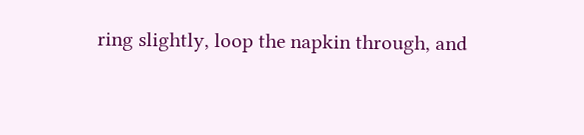ring slightly, loop the napkin through, and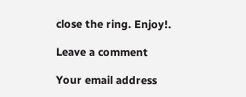close the ring. Enjoy!.

Leave a comment

Your email address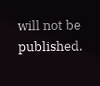will not be published.